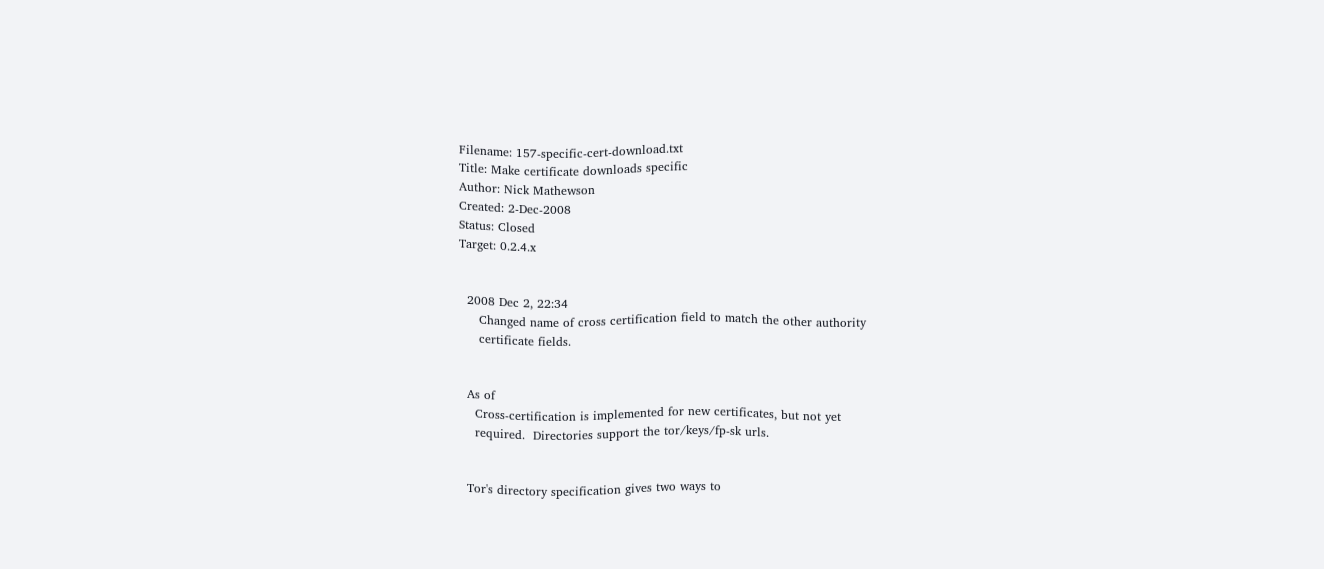Filename: 157-specific-cert-download.txt
Title: Make certificate downloads specific
Author: Nick Mathewson
Created: 2-Dec-2008
Status: Closed
Target: 0.2.4.x


  2008 Dec 2, 22:34
     Changed name of cross certification field to match the other authority
     certificate fields.


  As of
    Cross-certification is implemented for new certificates, but not yet
    required.  Directories support the tor/keys/fp-sk urls.


  Tor's directory specification gives two ways to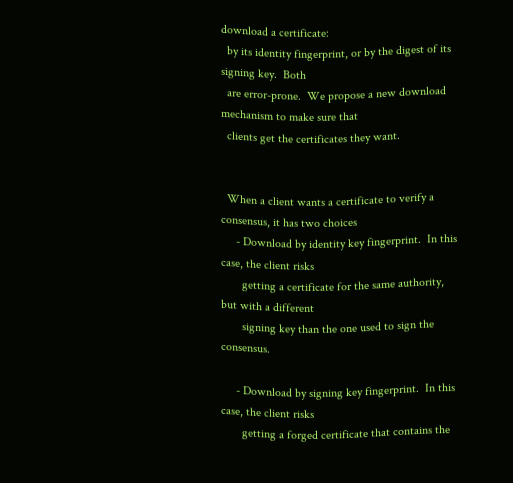download a certificate:
  by its identity fingerprint, or by the digest of its signing key.  Both
  are error-prone.  We propose a new download mechanism to make sure that
  clients get the certificates they want.


  When a client wants a certificate to verify a consensus, it has two choices
     - Download by identity key fingerprint.  In this case, the client risks
       getting a certificate for the same authority, but with a different
       signing key than the one used to sign the consensus.

     - Download by signing key fingerprint.  In this case, the client risks
       getting a forged certificate that contains the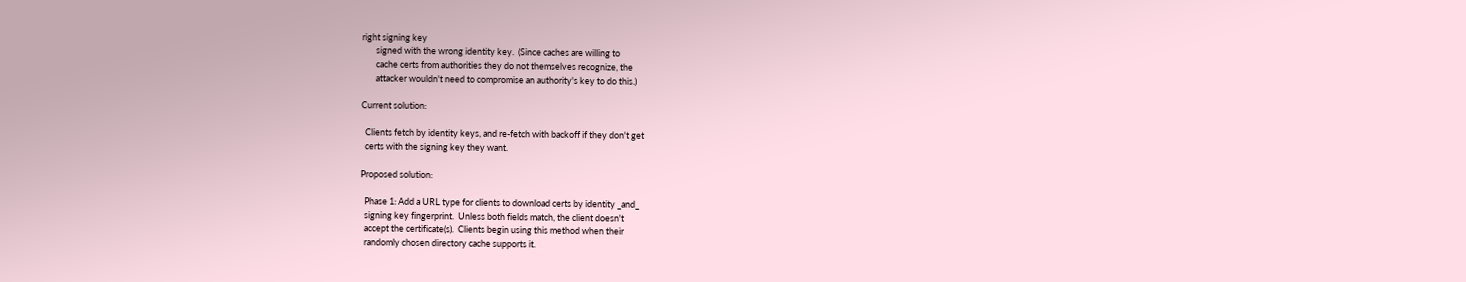right signing key
       signed with the wrong identity key.  (Since caches are willing to
       cache certs from authorities they do not themselves recognize, the
       attacker wouldn't need to compromise an authority's key to do this.)

Current solution:

  Clients fetch by identity keys, and re-fetch with backoff if they don't get
  certs with the signing key they want.

Proposed solution:

  Phase 1: Add a URL type for clients to download certs by identity _and_
  signing key fingerprint.  Unless both fields match, the client doesn't
  accept the certificate(s).  Clients begin using this method when their
  randomly chosen directory cache supports it.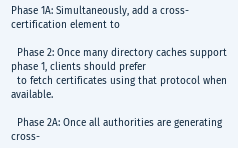Phase 1A: Simultaneously, add a cross-certification element to

  Phase 2: Once many directory caches support phase 1, clients should prefer
  to fetch certificates using that protocol when available.

  Phase 2A: Once all authorities are generating cross-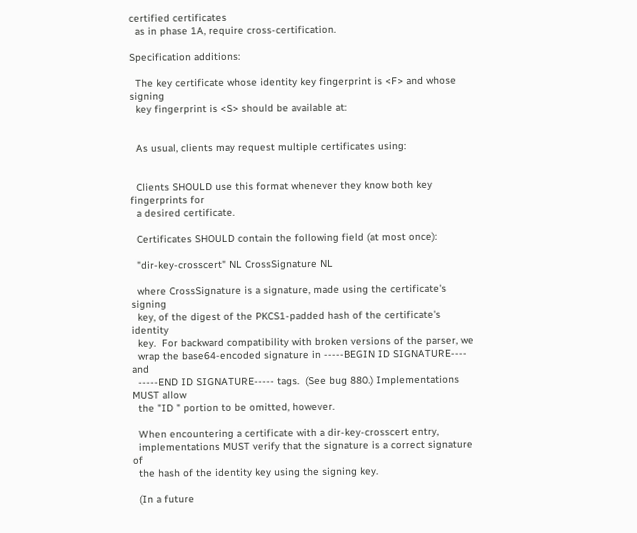certified certificates
  as in phase 1A, require cross-certification.

Specification additions:

  The key certificate whose identity key fingerprint is <F> and whose signing
  key fingerprint is <S> should be available at:


  As usual, clients may request multiple certificates using:


  Clients SHOULD use this format whenever they know both key fingerprints for
  a desired certificate.

  Certificates SHOULD contain the following field (at most once):

  "dir-key-crosscert" NL CrossSignature NL

  where CrossSignature is a signature, made using the certificate's signing
  key, of the digest of the PKCS1-padded hash of the certificate's identity
  key.  For backward compatibility with broken versions of the parser, we
  wrap the base64-encoded signature in -----BEGIN ID SIGNATURE---- and
  -----END ID SIGNATURE----- tags.  (See bug 880.) Implementations MUST allow
  the "ID " portion to be omitted, however.

  When encountering a certificate with a dir-key-crosscert entry,
  implementations MUST verify that the signature is a correct signature of
  the hash of the identity key using the signing key.

  (In a future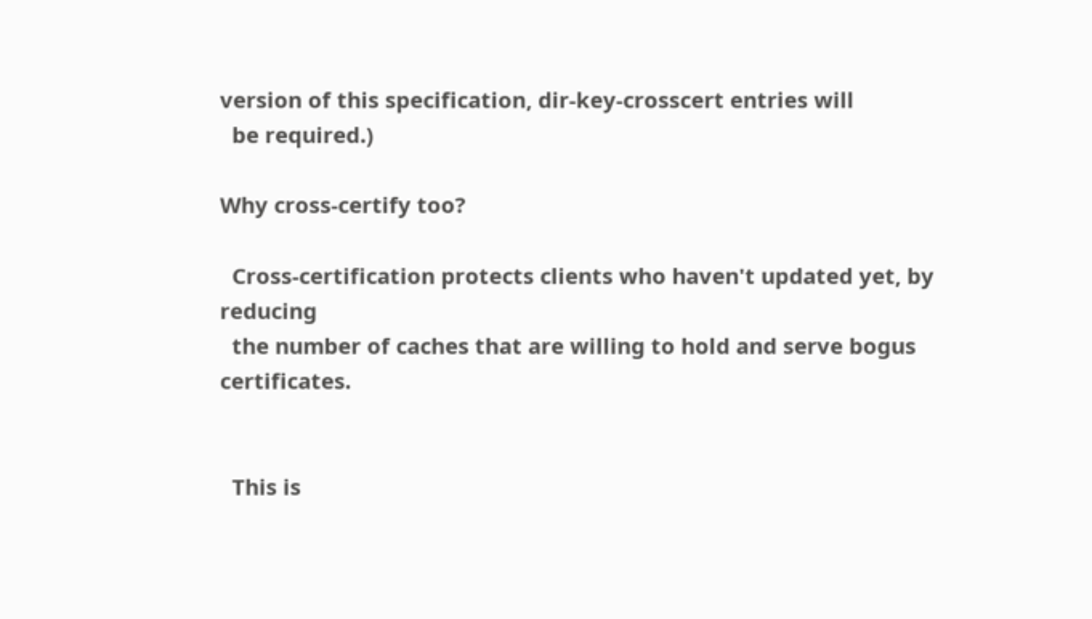version of this specification, dir-key-crosscert entries will
  be required.)

Why cross-certify too?

  Cross-certification protects clients who haven't updated yet, by reducing
  the number of caches that are willing to hold and serve bogus certificates.


  This is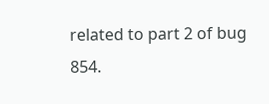related to part 2 of bug 854.